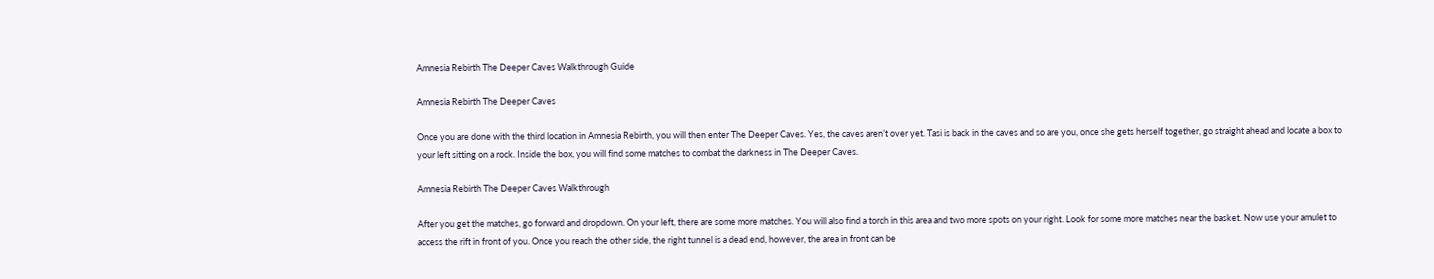Amnesia Rebirth The Deeper Caves Walkthrough Guide

Amnesia Rebirth The Deeper Caves

Once you are done with the third location in Amnesia Rebirth, you will then enter The Deeper Caves. Yes, the caves aren’t over yet. Tasi is back in the caves and so are you, once she gets herself together, go straight ahead and locate a box to your left sitting on a rock. Inside the box, you will find some matches to combat the darkness in The Deeper Caves.

Amnesia Rebirth The Deeper Caves Walkthrough

After you get the matches, go forward and dropdown. On your left, there are some more matches. You will also find a torch in this area and two more spots on your right. Look for some more matches near the basket. Now use your amulet to access the rift in front of you. Once you reach the other side, the right tunnel is a dead end, however, the area in front can be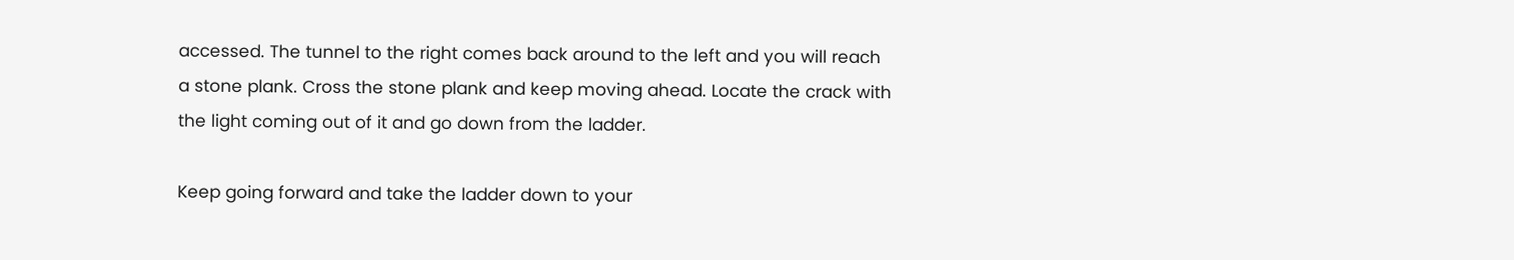accessed. The tunnel to the right comes back around to the left and you will reach a stone plank. Cross the stone plank and keep moving ahead. Locate the crack with the light coming out of it and go down from the ladder.

Keep going forward and take the ladder down to your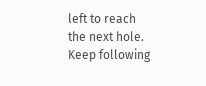left to reach the next hole. Keep following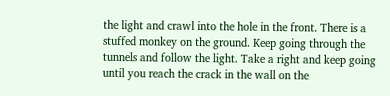the light and crawl into the hole in the front. There is a stuffed monkey on the ground. Keep going through the tunnels and follow the light. Take a right and keep going until you reach the crack in the wall on the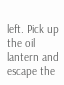left. Pick up the oil lantern and escape the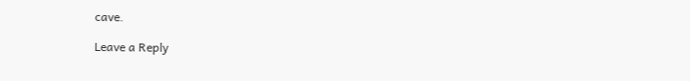cave.

Leave a Reply